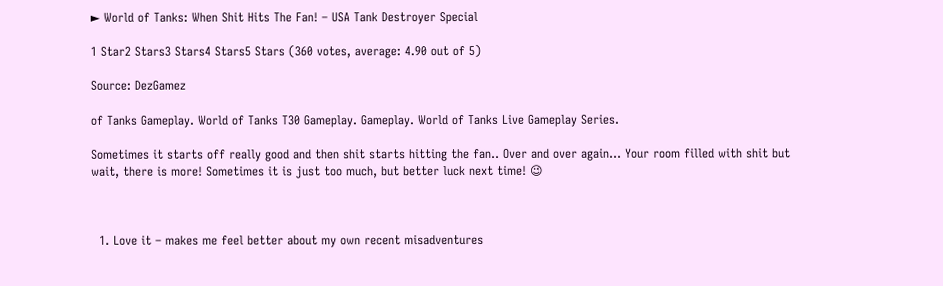► World of Tanks: When Shit Hits The Fan! – USA Tank Destroyer Special

1 Star2 Stars3 Stars4 Stars5 Stars (360 votes, average: 4.90 out of 5)

Source: DezGamez

of Tanks Gameplay. World of Tanks T30 Gameplay. Gameplay. World of Tanks Live Gameplay Series.

Sometimes it starts off really good and then shit starts hitting the fan.. Over and over again… Your room filled with shit but wait, there is more! Sometimes it is just too much, but better luck next time! 😉



  1. Love it – makes me feel better about my own recent misadventures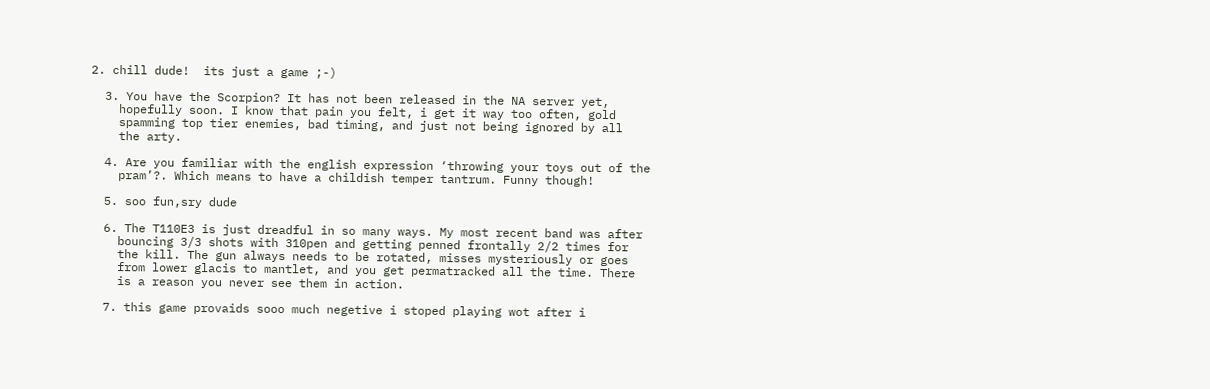2. chill dude!  its just a game ;-)

  3. You have the Scorpion? It has not been released in the NA server yet,
    hopefully soon. I know that pain you felt, i get it way too often, gold
    spamming top tier enemies, bad timing, and just not being ignored by all
    the arty.

  4. Are you familiar with the english expression ‘throwing your toys out of the
    pram’?. Which means to have a childish temper tantrum. Funny though!

  5. soo fun,sry dude

  6. The T110E3 is just dreadful in so many ways. My most recent band was after
    bouncing 3/3 shots with 310pen and getting penned frontally 2/2 times for
    the kill. The gun always needs to be rotated, misses mysteriously or goes
    from lower glacis to mantlet, and you get permatracked all the time. There
    is a reason you never see them in action.

  7. this game provaids sooo much negetive i stoped playing wot after i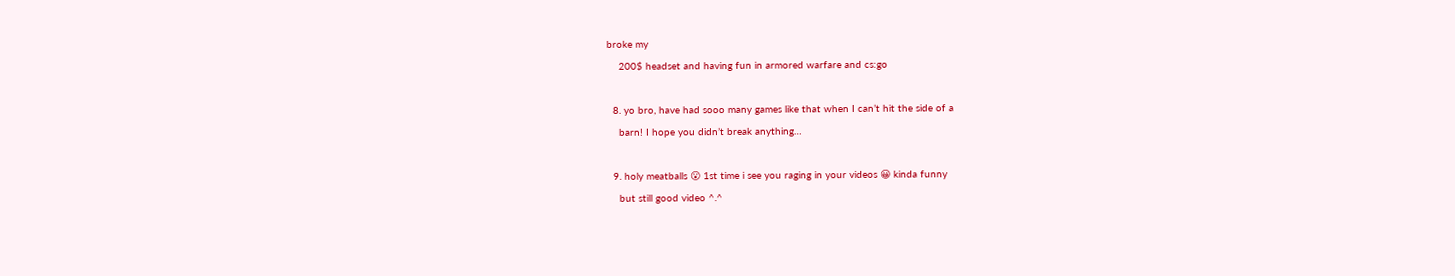broke my
    200$ headset and having fun in armored warfare and cs:go

  8. yo bro, have had sooo many games like that when I can’t hit the side of a
    barn! I hope you didn’t break anything…

  9. holy meatballs 😮 1st time i see you raging in your videos 😀 kinda funny
    but still good video ^.^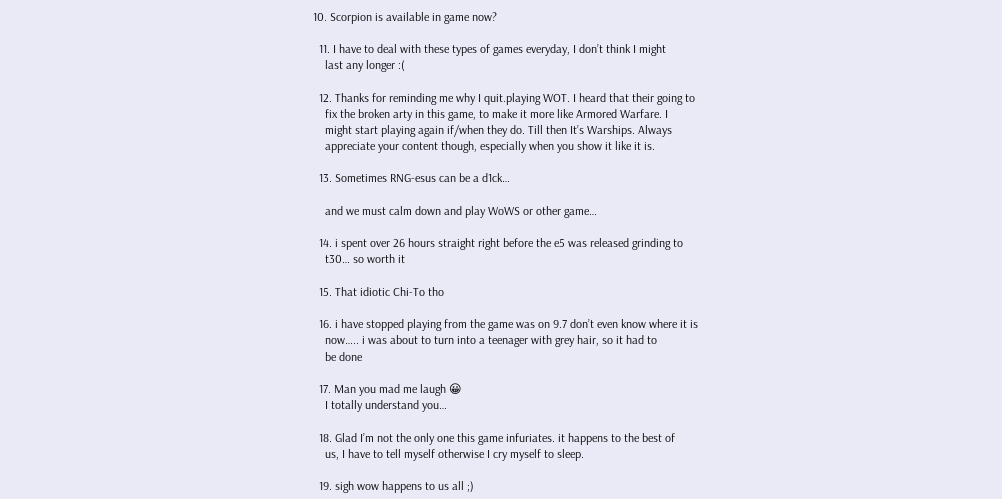10. Scorpion is available in game now?

  11. I have to deal with these types of games everyday, I don’t think I might
    last any longer :(

  12. Thanks for reminding me why I quit.playing WOT. I heard that their going to
    fix the broken arty in this game, to make it more like Armored Warfare. I
    might start playing again if/when they do. Till then It’s Warships. Always
    appreciate your content though, especially when you show it like it is.

  13. Sometimes RNG-esus can be a d1ck…

    and we must calm down and play WoWS or other game…

  14. i spent over 26 hours straight right before the e5 was released grinding to
    t30… so worth it

  15. That idiotic Chi-To tho

  16. i have stopped playing from the game was on 9.7 don’t even know where it is
    now….. i was about to turn into a teenager with grey hair, so it had to
    be done

  17. Man you mad me laugh 😀
    I totally understand you…

  18. Glad I’m not the only one this game infuriates. it happens to the best of
    us, I have to tell myself otherwise I cry myself to sleep.

  19. sigh wow happens to us all ;)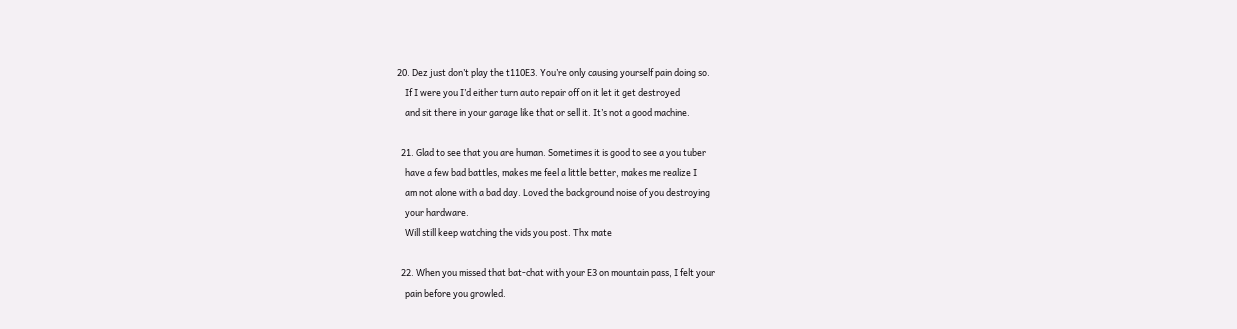20. Dez just don’t play the t110E3. You’re only causing yourself pain doing so.
    If I were you I’d either turn auto repair off on it let it get destroyed
    and sit there in your garage like that or sell it. It’s not a good machine.

  21. Glad to see that you are human. Sometimes it is good to see a you tuber
    have a few bad battles, makes me feel a little better, makes me realize I
    am not alone with a bad day. Loved the background noise of you destroying
    your hardware.
    Will still keep watching the vids you post. Thx mate

  22. When you missed that bat-chat with your E3 on mountain pass, I felt your
    pain before you growled.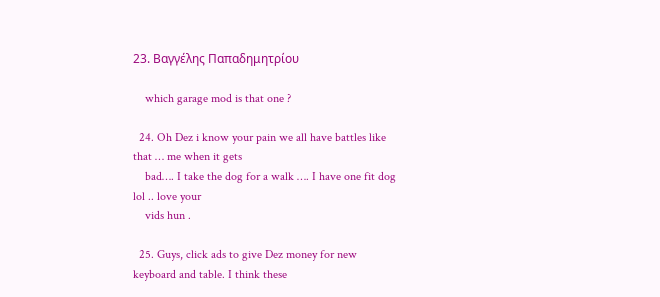23. Βαγγέλης Παπαδημητρίου

    which garage mod is that one ?

  24. Oh Dez i know your pain we all have battles like that … me when it gets
    bad…. I take the dog for a walk …. I have one fit dog lol .. love your
    vids hun .

  25. Guys, click ads to give Dez money for new keyboard and table. I think these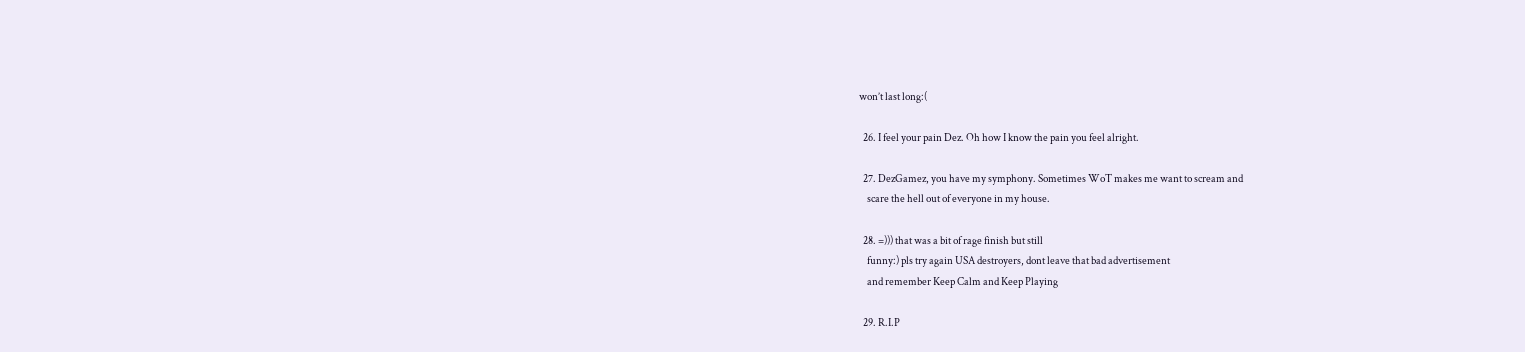won’t last long:(

  26. I feel your pain Dez. Oh how I know the pain you feel alright.

  27. DezGamez, you have my symphony. Sometimes WoT makes me want to scream and
    scare the hell out of everyone in my house.

  28. =))) that was a bit of rage finish but still
    funny:) pls try again USA destroyers, dont leave that bad advertisement
    and remember Keep Calm and Keep Playing

  29. R.I.P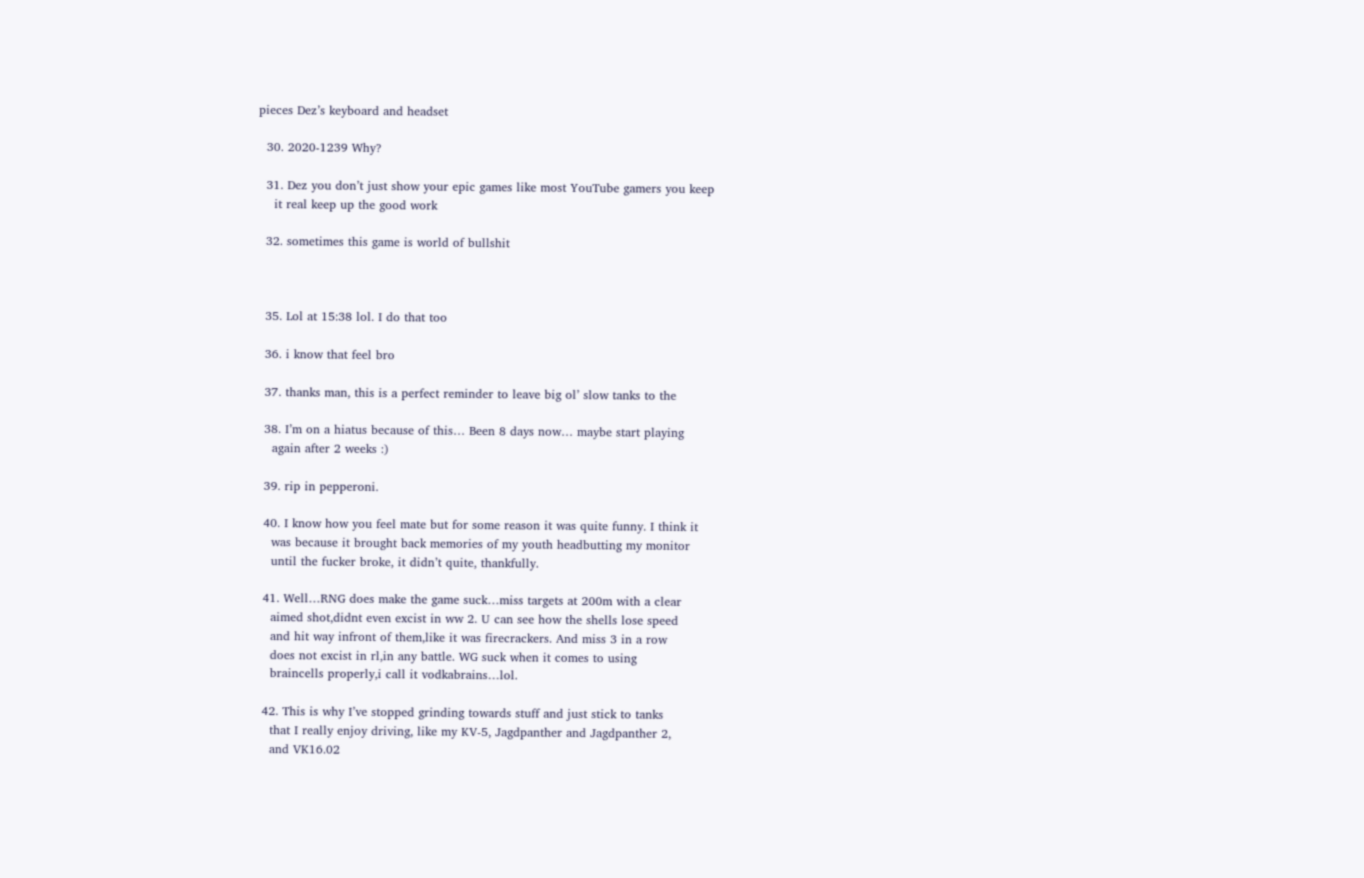pieces Dez’s keyboard and headset

  30. 2020-1239 Why?

  31. Dez you don’t just show your epic games like most YouTube gamers you keep
    it real keep up the good work

  32. sometimes this game is world of bullshit



  35. Lol at 15:38 lol. I do that too

  36. i know that feel bro

  37. thanks man, this is a perfect reminder to leave big ol’ slow tanks to the

  38. I’m on a hiatus because of this… Been 8 days now… maybe start playing
    again after 2 weeks :)

  39. rip in pepperoni.

  40. I know how you feel mate but for some reason it was quite funny. I think it
    was because it brought back memories of my youth headbutting my monitor
    until the fucker broke, it didn’t quite, thankfully.

  41. Well…RNG does make the game suck…miss targets at 200m with a clear
    aimed shot,didnt even excist in ww 2. U can see how the shells lose speed
    and hit way infront of them,like it was firecrackers. And miss 3 in a row
    does not excist in rl,in any battle. WG suck when it comes to using
    braincells properly,i call it vodkabrains…lol.

  42. This is why I’ve stopped grinding towards stuff and just stick to tanks
    that I really enjoy driving, like my KV-5, Jagdpanther and Jagdpanther 2,
    and VK16.02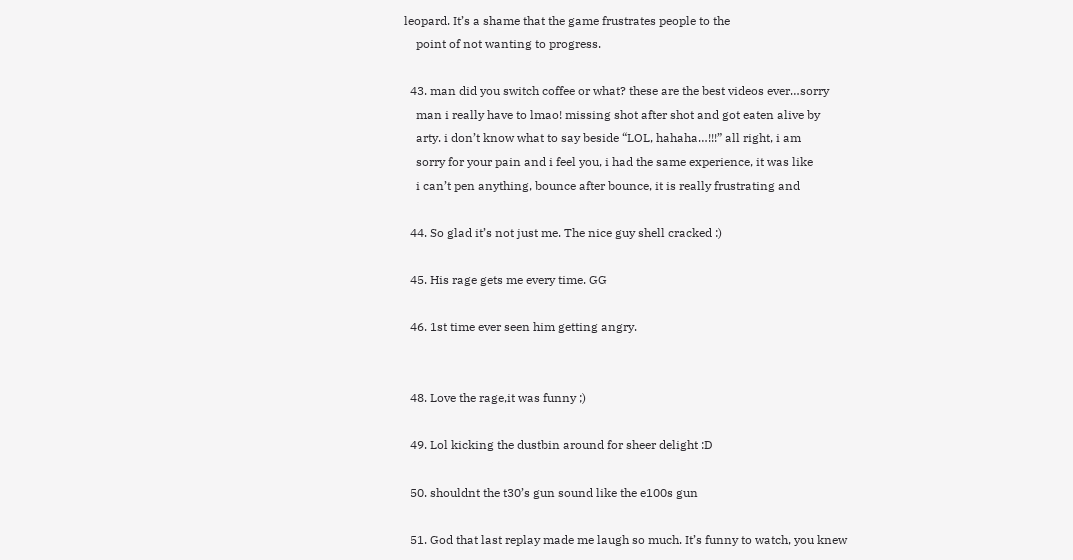leopard. It’s a shame that the game frustrates people to the
    point of not wanting to progress.

  43. man did you switch coffee or what? these are the best videos ever…sorry
    man i really have to lmao! missing shot after shot and got eaten alive by
    arty. i don’t know what to say beside “LOL, hahaha…!!!” all right, i am
    sorry for your pain and i feel you, i had the same experience, it was like
    i can’t pen anything, bounce after bounce, it is really frustrating and

  44. So glad it’s not just me. The nice guy shell cracked :)

  45. His rage gets me every time. GG

  46. 1st time ever seen him getting angry.


  48. Love the rage,it was funny ;)

  49. Lol kicking the dustbin around for sheer delight :D

  50. shouldnt the t30’s gun sound like the e100s gun

  51. God that last replay made me laugh so much. It’s funny to watch, you knew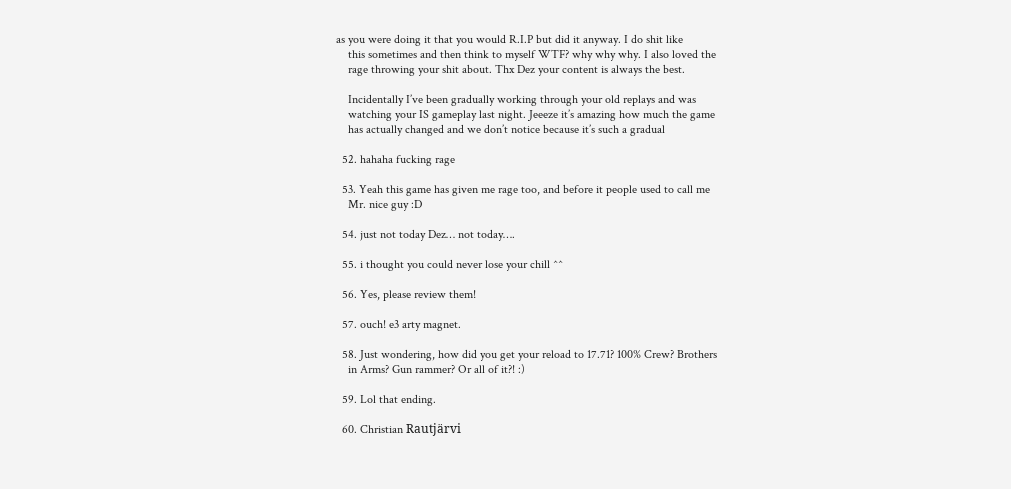as you were doing it that you would R.I.P but did it anyway. I do shit like
    this sometimes and then think to myself WTF? why why why. I also loved the
    rage throwing your shit about. Thx Dez your content is always the best.

    Incidentally I’ve been gradually working through your old replays and was
    watching your IS gameplay last night. Jeeeze it’s amazing how much the game
    has actually changed and we don’t notice because it’s such a gradual

  52. hahaha fucking rage

  53. Yeah this game has given me rage too, and before it people used to call me
    Mr. nice guy :D

  54. just not today Dez… not today….

  55. i thought you could never lose your chill ^^

  56. Yes, please review them!

  57. ouch! e3 arty magnet.

  58. Just wondering, how did you get your reload to 17.71? 100% Crew? Brothers
    in Arms? Gun rammer? Or all of it?! :)

  59. Lol that ending.

  60. Christian Rautjärvi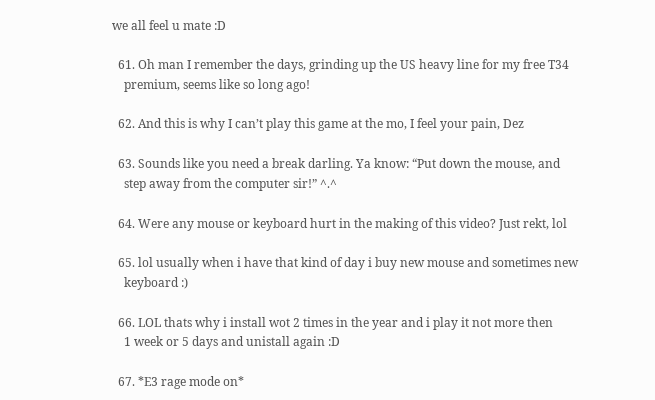we all feel u mate :D

  61. Oh man I remember the days, grinding up the US heavy line for my free T34
    premium, seems like so long ago!

  62. And this is why I can’t play this game at the mo, I feel your pain, Dez

  63. Sounds like you need a break darling. Ya know: “Put down the mouse, and
    step away from the computer sir!” ^.^

  64. Were any mouse or keyboard hurt in the making of this video? Just rekt, lol

  65. lol usually when i have that kind of day i buy new mouse and sometimes new
    keyboard :)

  66. LOL thats why i install wot 2 times in the year and i play it not more then
    1 week or 5 days and unistall again :D

  67. *E3 rage mode on*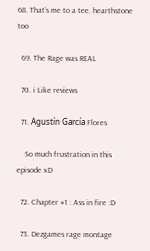68. That’s me to a tee. hearthstone too

  69. The Rage was REAL

  70. i Like reviews

  71. Agustín García Flores

    So much frustration in this episode xD

  72. Chapter #1 : Ass in fire :D

  73. Dezgames rage montage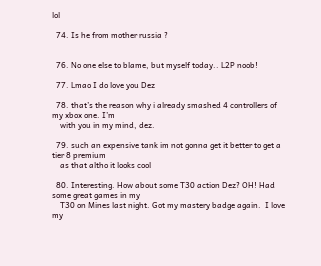lol

  74. Is he from mother russia ?


  76. No one else to blame, but myself today.. L2P noob!

  77. Lmao I do love you Dez

  78. that’s the reason why i already smashed 4 controllers of my xbox one. I’m
    with you in my mind, dez.

  79. such an expensive tank im not gonna get it better to get a tier 8 premium
    as that altho it looks cool

  80. Interesting. How about some T30 action Dez? OH! Had some great games in my
    T30 on Mines last night. Got my mastery badge again.  I love my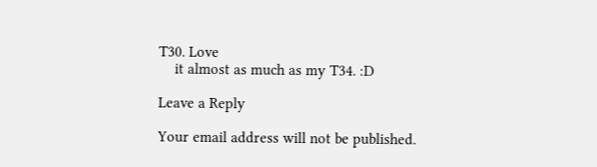T30. Love
    it almost as much as my T34. :D

Leave a Reply

Your email address will not be published.